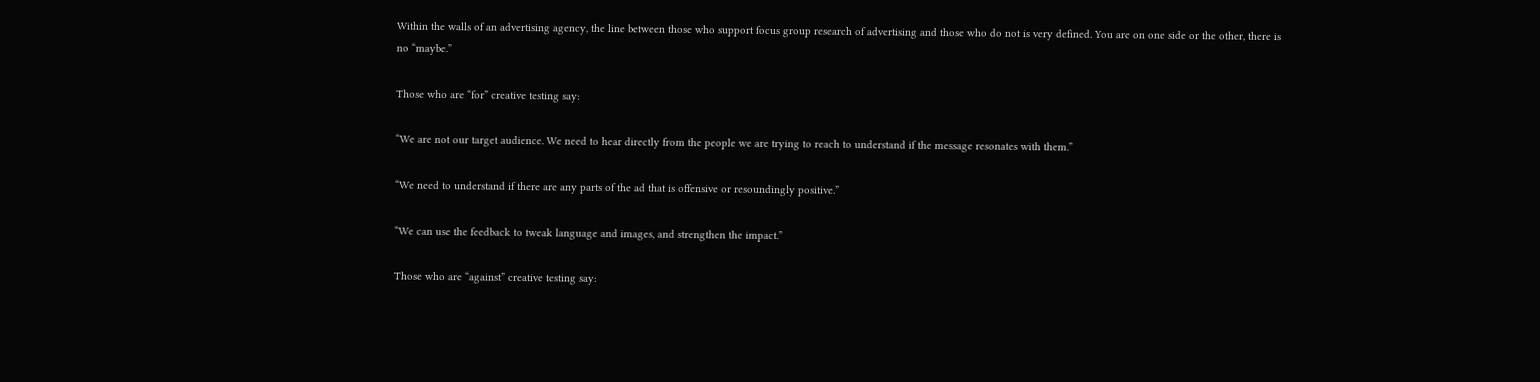Within the walls of an advertising agency, the line between those who support focus group research of advertising and those who do not is very defined. You are on one side or the other, there is no “maybe.”

Those who are “for” creative testing say:

“We are not our target audience. We need to hear directly from the people we are trying to reach to understand if the message resonates with them.”

“We need to understand if there are any parts of the ad that is offensive or resoundingly positive.”

“We can use the feedback to tweak language and images, and strengthen the impact.”

Those who are “against” creative testing say: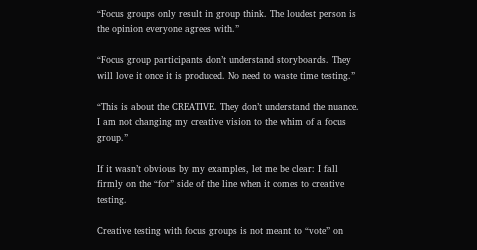“Focus groups only result in group think. The loudest person is the opinion everyone agrees with.”

“Focus group participants don’t understand storyboards. They will love it once it is produced. No need to waste time testing.”

“This is about the CREATIVE. They don’t understand the nuance. I am not changing my creative vision to the whim of a focus group.”

If it wasn’t obvious by my examples, let me be clear: I fall firmly on the “for” side of the line when it comes to creative testing.

Creative testing with focus groups is not meant to “vote” on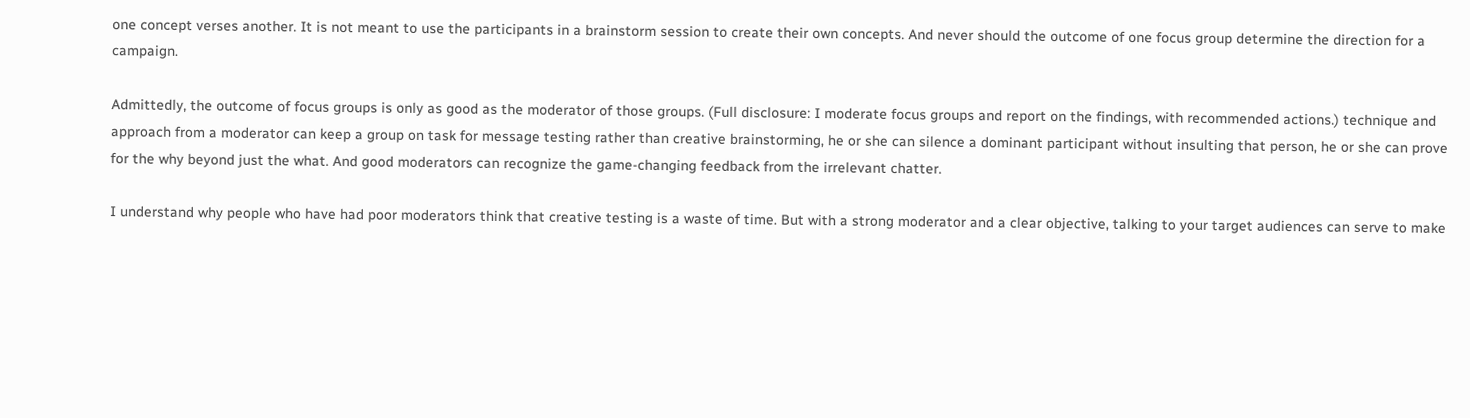one concept verses another. It is not meant to use the participants in a brainstorm session to create their own concepts. And never should the outcome of one focus group determine the direction for a campaign.

Admittedly, the outcome of focus groups is only as good as the moderator of those groups. (Full disclosure: I moderate focus groups and report on the findings, with recommended actions.) technique and approach from a moderator can keep a group on task for message testing rather than creative brainstorming, he or she can silence a dominant participant without insulting that person, he or she can prove for the why beyond just the what. And good moderators can recognize the game-changing feedback from the irrelevant chatter.

I understand why people who have had poor moderators think that creative testing is a waste of time. But with a strong moderator and a clear objective, talking to your target audiences can serve to make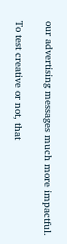our advertising messages much more impactful.

To test creative or not, that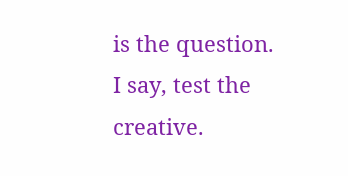is the question. I say, test the creative.